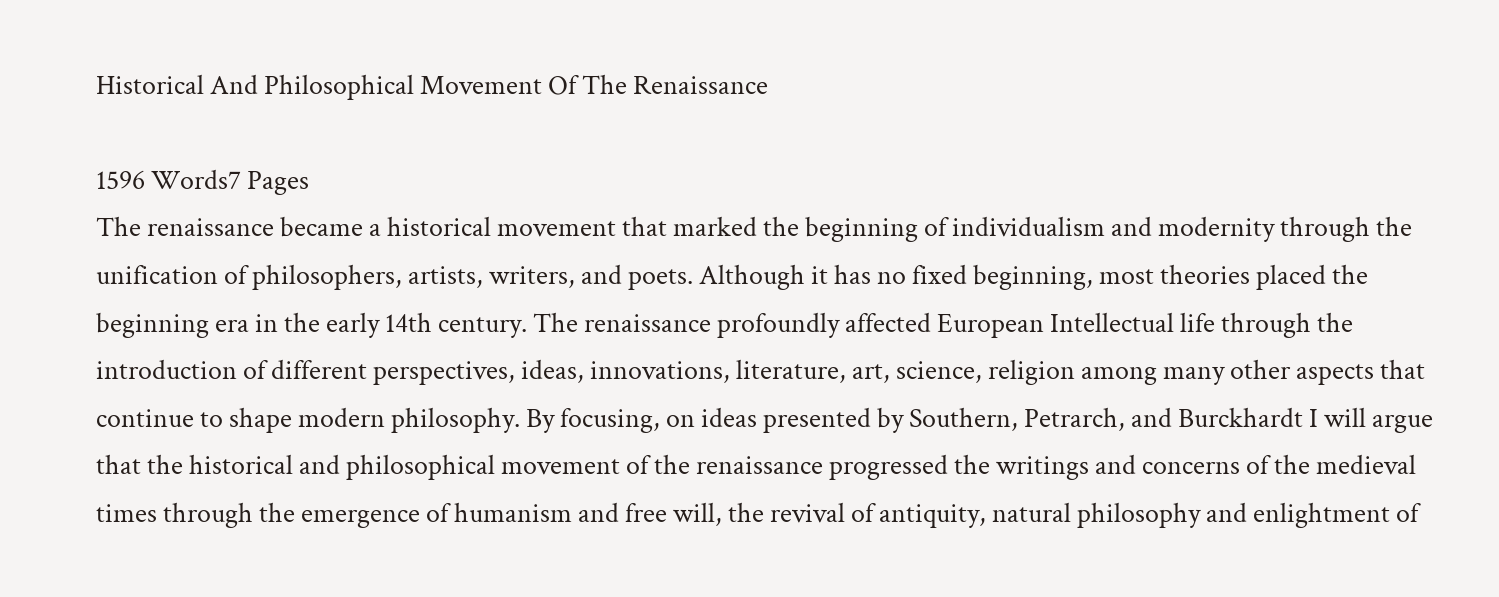Historical And Philosophical Movement Of The Renaissance

1596 Words7 Pages
The renaissance became a historical movement that marked the beginning of individualism and modernity through the unification of philosophers, artists, writers, and poets. Although it has no fixed beginning, most theories placed the beginning era in the early 14th century. The renaissance profoundly affected European Intellectual life through the introduction of different perspectives, ideas, innovations, literature, art, science, religion among many other aspects that continue to shape modern philosophy. By focusing, on ideas presented by Southern, Petrarch, and Burckhardt I will argue that the historical and philosophical movement of the renaissance progressed the writings and concerns of the medieval times through the emergence of humanism and free will, the revival of antiquity, natural philosophy and enlightment of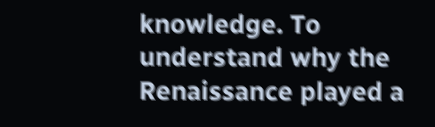knowledge. To understand why the Renaissance played a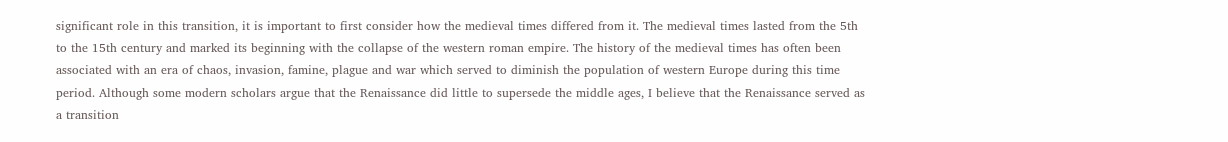significant role in this transition, it is important to first consider how the medieval times differed from it. The medieval times lasted from the 5th to the 15th century and marked its beginning with the collapse of the western roman empire. The history of the medieval times has often been associated with an era of chaos, invasion, famine, plague and war which served to diminish the population of western Europe during this time period. Although some modern scholars argue that the Renaissance did little to supersede the middle ages, I believe that the Renaissance served as a transition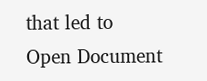that led to
Open Document